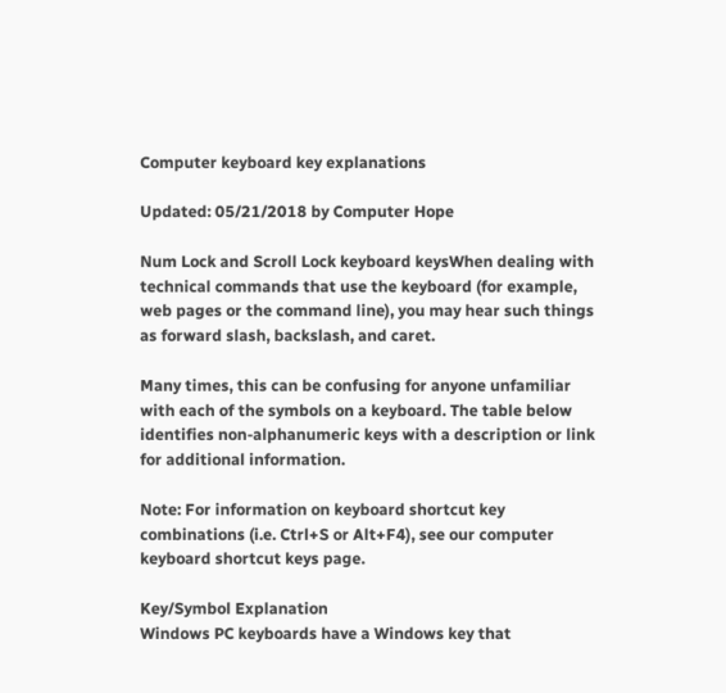Computer keyboard key explanations

Updated: 05/21/2018 by Computer Hope

Num Lock and Scroll Lock keyboard keysWhen dealing with technical commands that use the keyboard (for example, web pages or the command line), you may hear such things as forward slash, backslash, and caret.

Many times, this can be confusing for anyone unfamiliar with each of the symbols on a keyboard. The table below identifies non-alphanumeric keys with a description or link for additional information.

Note: For information on keyboard shortcut key combinations (i.e. Ctrl+S or Alt+F4), see our computer keyboard shortcut keys page.

Key/Symbol Explanation
Windows PC keyboards have a Windows key that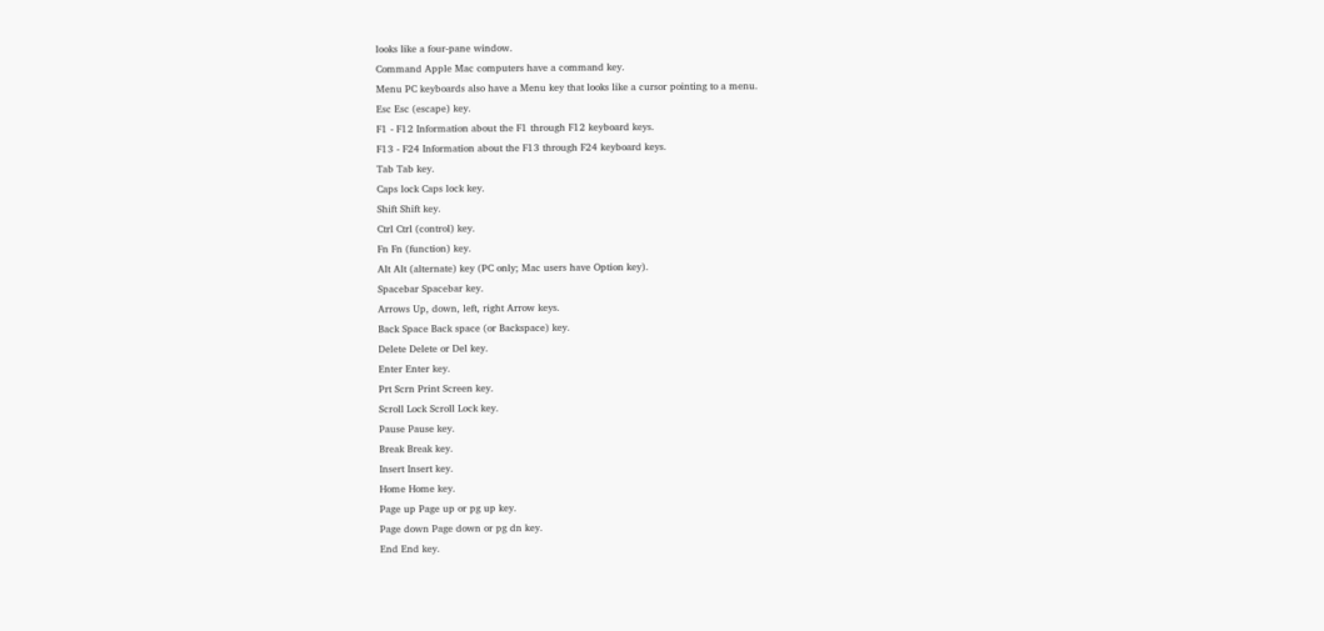looks like a four-pane window.
Command Apple Mac computers have a command key.
Menu PC keyboards also have a Menu key that looks like a cursor pointing to a menu.
Esc Esc (escape) key.
F1 - F12 Information about the F1 through F12 keyboard keys.
F13 - F24 Information about the F13 through F24 keyboard keys.
Tab Tab key.
Caps lock Caps lock key.
Shift Shift key.
Ctrl Ctrl (control) key.
Fn Fn (function) key.
Alt Alt (alternate) key (PC only; Mac users have Option key).
Spacebar Spacebar key.
Arrows Up, down, left, right Arrow keys.
Back Space Back space (or Backspace) key.
Delete Delete or Del key.
Enter Enter key.
Prt Scrn Print Screen key.
Scroll Lock Scroll Lock key.
Pause Pause key.
Break Break key.
Insert Insert key.
Home Home key.
Page up Page up or pg up key.
Page down Page down or pg dn key.
End End key.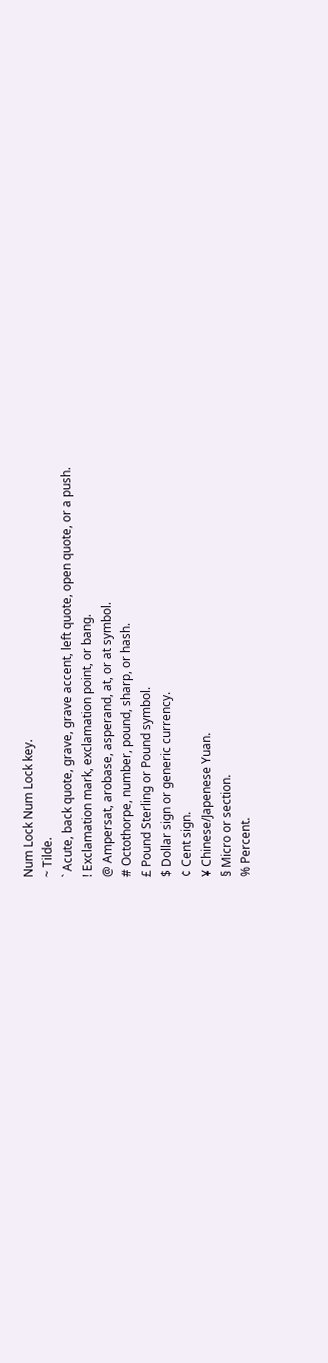Num Lock Num Lock key.
~ Tilde.
` Acute, back quote, grave, grave accent, left quote, open quote, or a push.
! Exclamation mark, exclamation point, or bang.
@ Ampersat, arobase, asperand, at, or at symbol.
# Octothorpe, number, pound, sharp, or hash.
£ Pound Sterling or Pound symbol.
$ Dollar sign or generic currency.
¢ Cent sign.
¥ Chinese/Japenese Yuan.
§ Micro or section.
% Percent.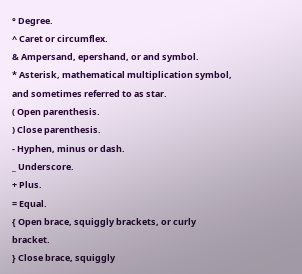° Degree.
^ Caret or circumflex.
& Ampersand, epershand, or and symbol.
* Asterisk, mathematical multiplication symbol, and sometimes referred to as star.
( Open parenthesis.
) Close parenthesis.
- Hyphen, minus or dash.
_ Underscore.
+ Plus.
= Equal.
{ Open brace, squiggly brackets, or curly bracket.
} Close brace, squiggly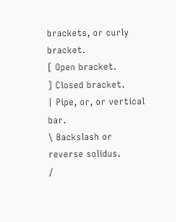brackets, or curly bracket.
[ Open bracket.
] Closed bracket.
| Pipe, or, or vertical bar.
\ Backslash or reverse solidus.
/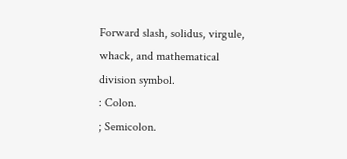Forward slash, solidus, virgule, whack, and mathematical division symbol.
: Colon.
; Semicolon.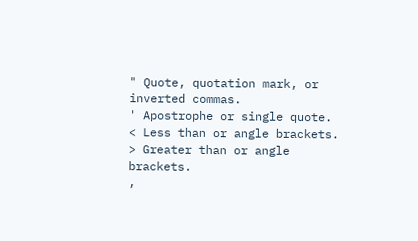" Quote, quotation mark, or inverted commas.
' Apostrophe or single quote.
< Less than or angle brackets.
> Greater than or angle brackets.
,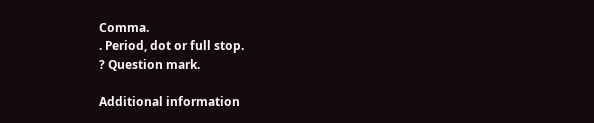Comma.
. Period, dot or full stop.
? Question mark.

Additional information